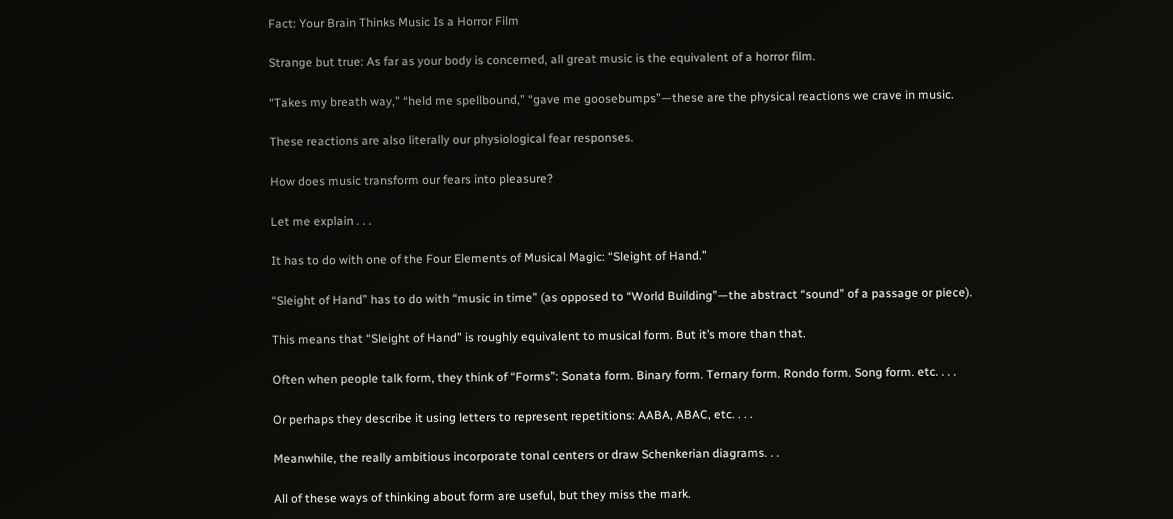Fact: Your Brain Thinks Music Is a Horror Film

Strange but true: As far as your body is concerned, all great music is the equivalent of a horror film.

“Takes my breath way,” “held me spellbound,” “gave me goosebumps”—these are the physical reactions we crave in music.

These reactions are also literally our physiological fear responses.

How does music transform our fears into pleasure?

Let me explain . . .

It has to do with one of the Four Elements of Musical Magic: “Sleight of Hand.”

“Sleight of Hand” has to do with “music in time” (as opposed to “World Building”—the abstract “sound” of a passage or piece).

This means that “Sleight of Hand” is roughly equivalent to musical form. But it’s more than that.

Often when people talk form, they think of “Forms”: Sonata form. Binary form. Ternary form. Rondo form. Song form. etc. . . .

Or perhaps they describe it using letters to represent repetitions: AABA, ABAC, etc. . . .

Meanwhile, the really ambitious incorporate tonal centers or draw Schenkerian diagrams. . .

All of these ways of thinking about form are useful, but they miss the mark.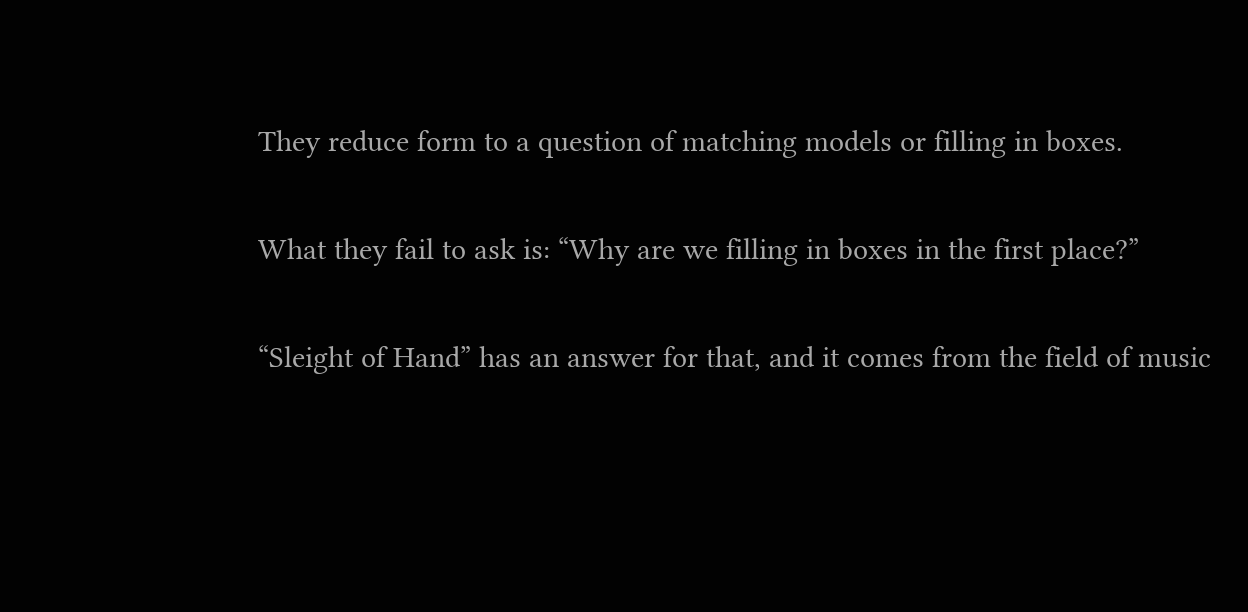They reduce form to a question of matching models or filling in boxes.

What they fail to ask is: “Why are we filling in boxes in the first place?”

“Sleight of Hand” has an answer for that, and it comes from the field of music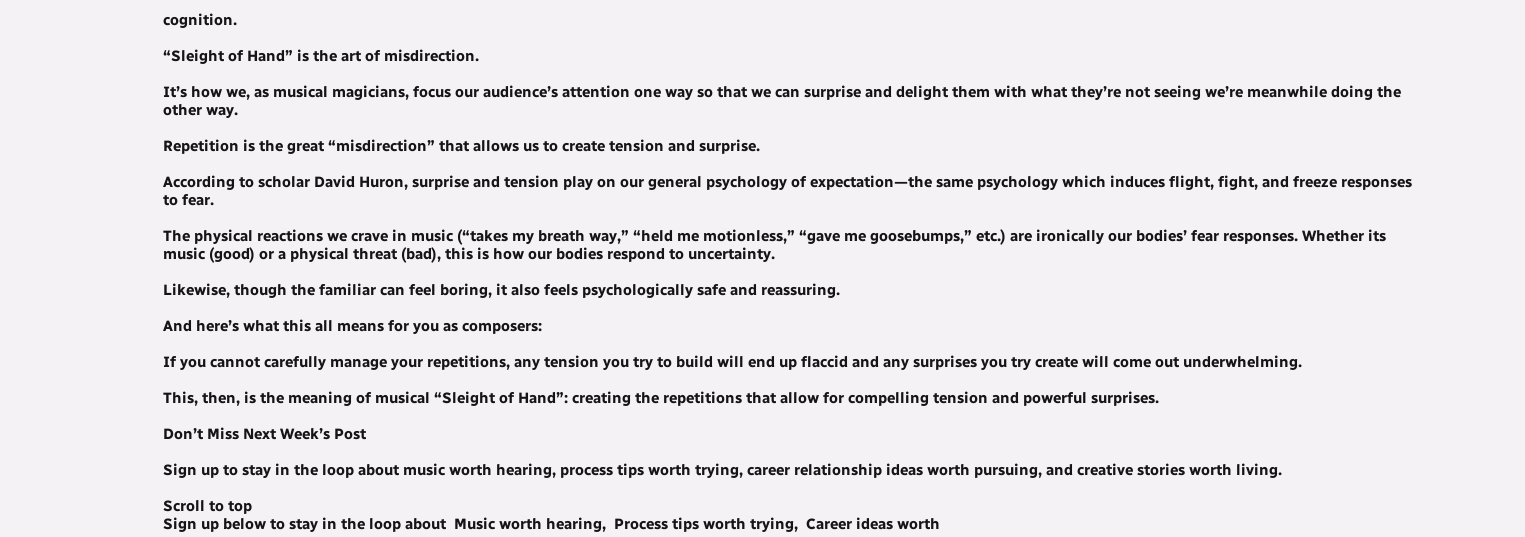cognition.

“Sleight of Hand” is the art of misdirection.

It’s how we, as musical magicians, focus our audience’s attention one way so that we can surprise and delight them with what they’re not seeing we’re meanwhile doing the other way.

Repetition is the great “misdirection” that allows us to create tension and surprise.

According to scholar David Huron, surprise and tension play on our general psychology of expectation—the same psychology which induces flight, fight, and freeze responses to fear.

The physical reactions we crave in music (“takes my breath way,” “held me motionless,” “gave me goosebumps,” etc.) are ironically our bodies’ fear responses. Whether its music (good) or a physical threat (bad), this is how our bodies respond to uncertainty.

Likewise, though the familiar can feel boring, it also feels psychologically safe and reassuring.

And here’s what this all means for you as composers:

If you cannot carefully manage your repetitions, any tension you try to build will end up flaccid and any surprises you try create will come out underwhelming.

This, then, is the meaning of musical “Sleight of Hand”: creating the repetitions that allow for compelling tension and powerful surprises.

Don’t Miss Next Week’s Post

Sign up to stay in the loop about music worth hearing, process tips worth trying, career relationship ideas worth pursuing, and creative stories worth living.

Scroll to top
Sign up below to stay in the loop about  Music worth hearing,  Process tips worth trying,  Career ideas worth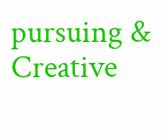pursuing &  Creative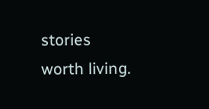stories worth living.